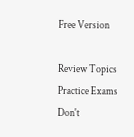Free Version

Review Topics
Practice Exams
Don't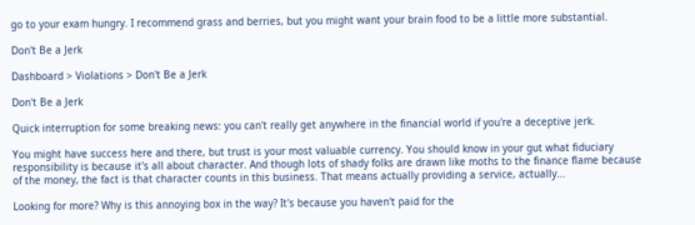go to your exam hungry. I recommend grass and berries, but you might want your brain food to be a little more substantial.

Don't Be a Jerk

Dashboard > Violations > Don't Be a Jerk

Don't Be a Jerk

Quick interruption for some breaking news: you can't really get anywhere in the financial world if you're a deceptive jerk.

You might have success here and there, but trust is your most valuable currency. You should know in your gut what fiduciary responsibility is because it's all about character. And though lots of shady folks are drawn like moths to the finance flame because of the money, the fact is that character counts in this business. That means actually providing a service, actually...

Looking for more? Why is this annoying box in the way? It's because you haven't paid for the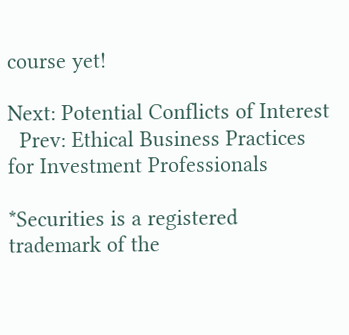course yet!

Next: Potential Conflicts of Interest
  Prev: Ethical Business Practices for Investment Professionals

*Securities is a registered trademark of the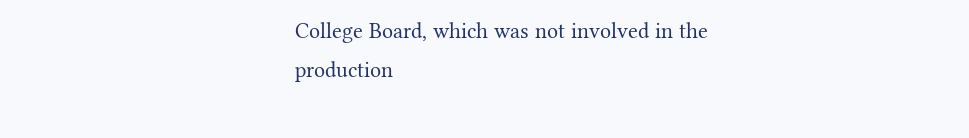College Board, which was not involved in the production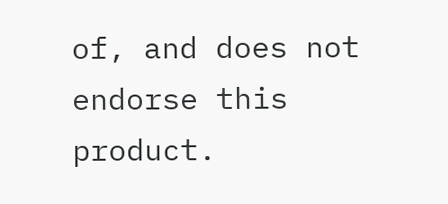of, and does not endorse this product.